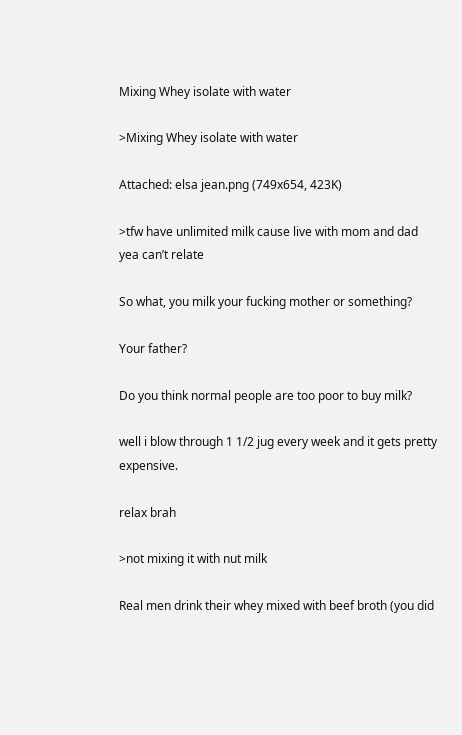Mixing Whey isolate with water

>Mixing Whey isolate with water

Attached: elsa jean.png (749x654, 423K)

>tfw have unlimited milk cause live with mom and dad
yea can’t relate

So what, you milk your fucking mother or something?

Your father?

Do you think normal people are too poor to buy milk?

well i blow through 1 1/2 jug every week and it gets pretty expensive.

relax brah

>not mixing it with nut milk

Real men drink their whey mixed with beef broth (you did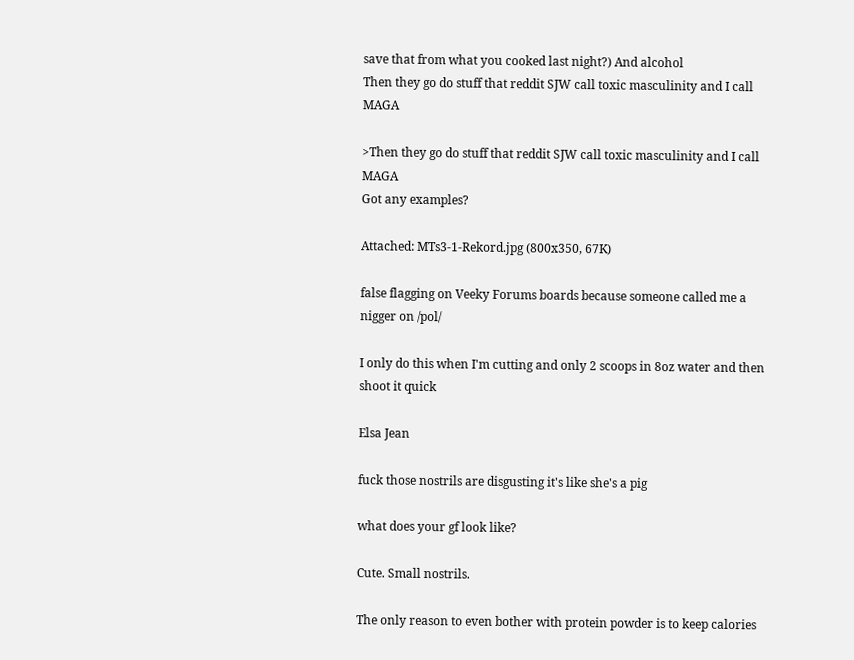save that from what you cooked last night?) And alcohol
Then they go do stuff that reddit SJW call toxic masculinity and I call MAGA

>Then they go do stuff that reddit SJW call toxic masculinity and I call MAGA
Got any examples?

Attached: MTs3-1-Rekord.jpg (800x350, 67K)

false flagging on Veeky Forums boards because someone called me a nigger on /pol/

I only do this when I'm cutting and only 2 scoops in 8oz water and then shoot it quick

Elsa Jean

fuck those nostrils are disgusting it's like she's a pig

what does your gf look like?

Cute. Small nostrils.

The only reason to even bother with protein powder is to keep calories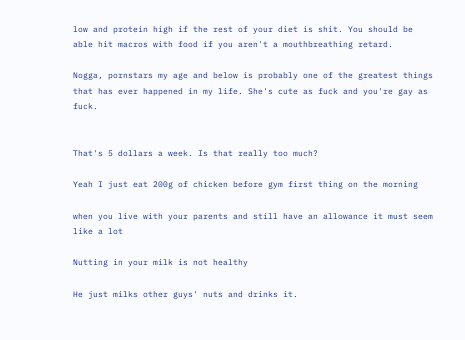low and protein high if the rest of your diet is shit. You should be able hit macros with food if you aren't a mouthbreathing retard.

Nogga, pornstars my age and below is probably one of the greatest things that has ever happened in my life. She's cute as fuck and you're gay as fuck.


That's 5 dollars a week. Is that really too much?

Yeah I just eat 200g of chicken before gym first thing on the morning

when you live with your parents and still have an allowance it must seem like a lot

Nutting in your milk is not healthy

He just milks other guys' nuts and drinks it.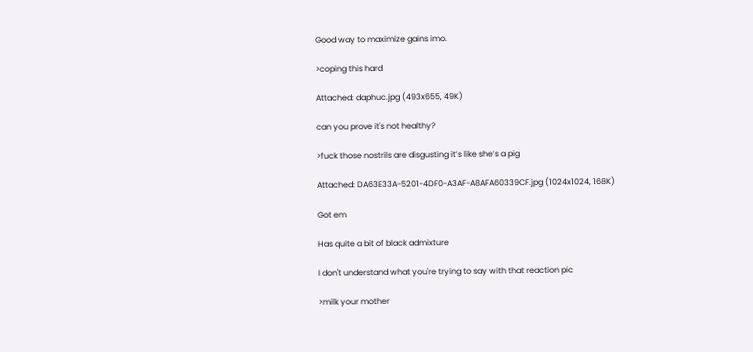Good way to maximize gains imo.

>coping this hard

Attached: daphuc.jpg (493x655, 49K)

can you prove it's not healthy?

>fuck those nostrils are disgusting it’s like she’s a pig

Attached: DA63E33A-5201-4DF0-A3AF-A8AFA60339CF.jpg (1024x1024, 168K)

Got em

Has quite a bit of black admixture

I don't understand what you're trying to say with that reaction pic

>milk your mother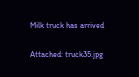Milk truck has arrived

Attached: truck35.jpg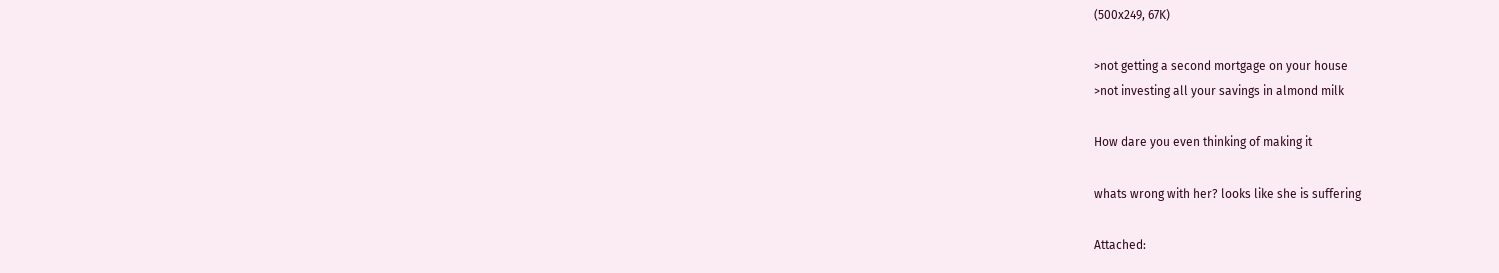(500x249, 67K)

>not getting a second mortgage on your house
>not investing all your savings in almond milk

How dare you even thinking of making it

whats wrong with her? looks like she is suffering

Attached: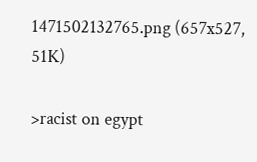1471502132765.png (657x527, 51K)

>racist on egypt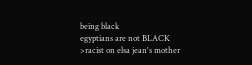being black
egyptians are not BLACK
>racist on elsa jean's mother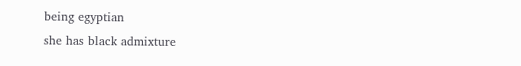being egyptian
she has black admixture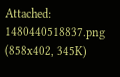Attached: 1480440518837.png (858x402, 345K)